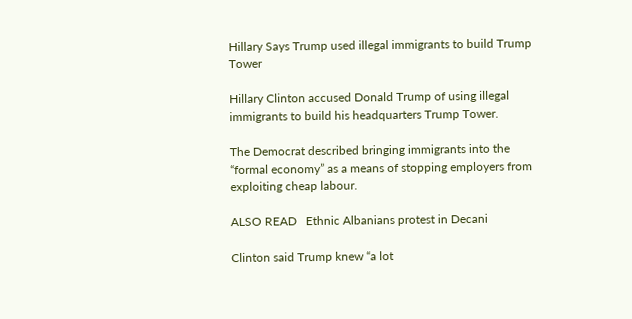Hillary Says Trump used illegal immigrants to build Trump Tower

Hillary Clinton accused Donald Trump of using illegal immigrants to build his headquarters Trump Tower.

The Democrat described bringing immigrants into the “formal economy” as a means of stopping employers from exploiting cheap labour.

ALSO READ   Ethnic Albanians protest in Decani

Clinton said Trump knew “a lot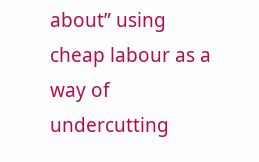about” using cheap labour as a way of undercutting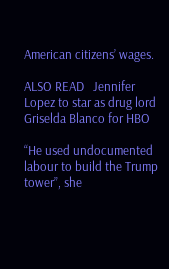American citizens’ wages.

ALSO READ   Jennifer Lopez to star as drug lord Griselda Blanco for HBO

“He used undocumented labour to build the Trump tower”, she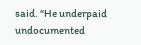said. “He underpaid undocumented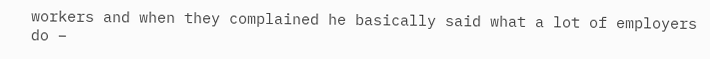workers and when they complained he basically said what a lot of employers do –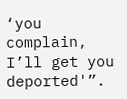‘you complain, I’ll get you deported'”.